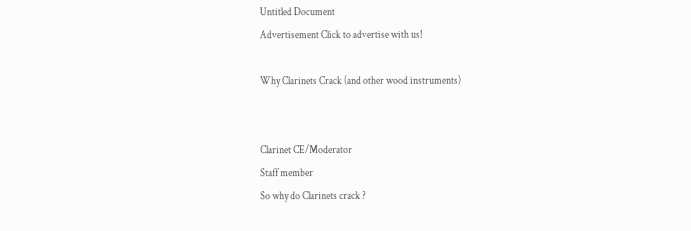Untitled Document
Advertisement Click to advertise with us!

Why Clarinets Crack (and other wood instruments)


Clarinet CE/Moderator
Staff member
So why do Clarinets crack ?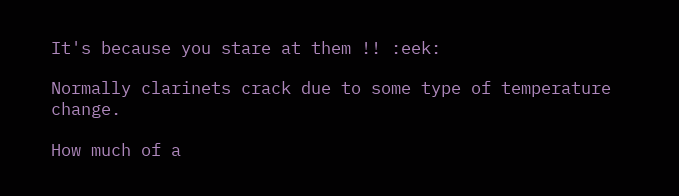It's because you stare at them !! :eek:

Normally clarinets crack due to some type of temperature change.

How much of a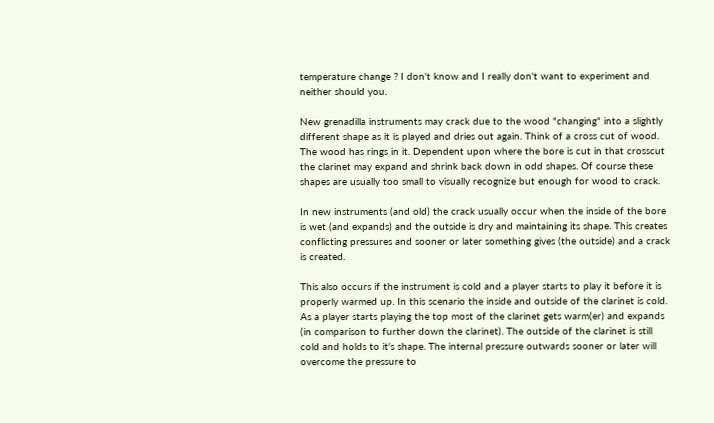temperature change ? I don't know and I really don't want to experiment and neither should you.

New grenadilla instruments may crack due to the wood "changing" into a slightly different shape as it is played and dries out again. Think of a cross cut of wood. The wood has rings in it. Dependent upon where the bore is cut in that crosscut the clarinet may expand and shrink back down in odd shapes. Of course these shapes are usually too small to visually recognize but enough for wood to crack.

In new instruments (and old) the crack usually occur when the inside of the bore is wet (and expands) and the outside is dry and maintaining its shape. This creates conflicting pressures and sooner or later something gives (the outside) and a crack is created.

This also occurs if the instrument is cold and a player starts to play it before it is properly warmed up. In this scenario the inside and outside of the clarinet is cold. As a player starts playing the top most of the clarinet gets warm(er) and expands (in comparison to further down the clarinet). The outside of the clarinet is still cold and holds to it's shape. The internal pressure outwards sooner or later will overcome the pressure to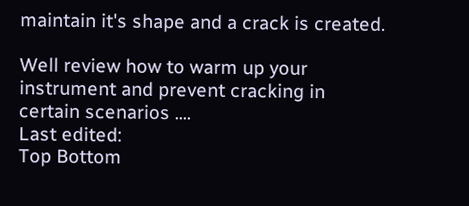maintain it's shape and a crack is created.

Well review how to warm up your instrument and prevent cracking in certain scenarios ....
Last edited:
Top Bottom